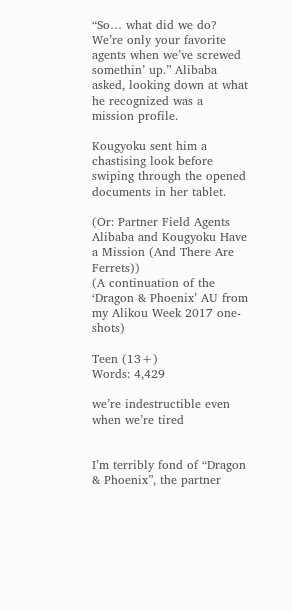“So… what did we do? We’re only your favorite agents when we’ve screwed somethin’ up.” Alibaba asked, looking down at what he recognized was a mission profile.

Kougyoku sent him a chastising look before swiping through the opened documents in her tablet.

(Or: Partner Field Agents Alibaba and Kougyoku Have a Mission (And There Are Ferrets))
(A continuation of the ‘Dragon & Phoenix’ AU from my Alikou Week 2017 one-shots)

Teen (13+)
Words: 4,429

we’re indestructible even when we’re tired


I’m terribly fond of “Dragon & Phoenix”, the partner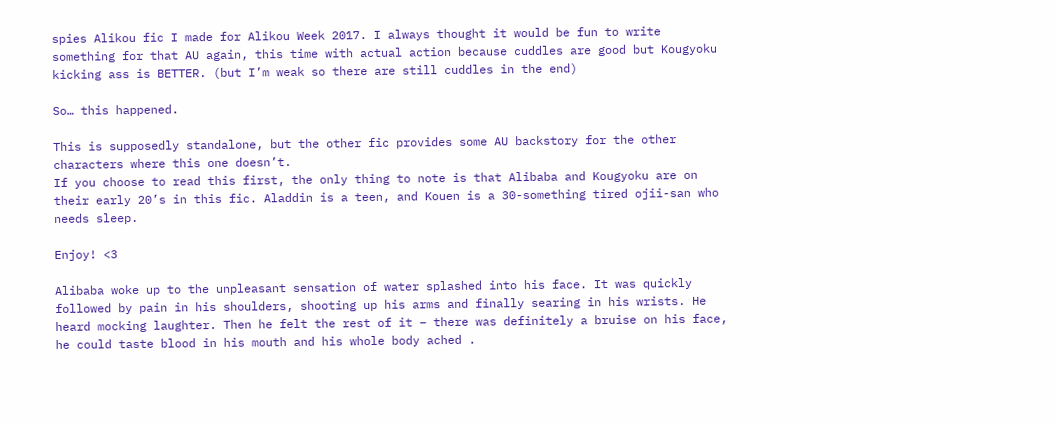spies Alikou fic I made for Alikou Week 2017. I always thought it would be fun to write something for that AU again, this time with actual action because cuddles are good but Kougyoku kicking ass is BETTER. (but I’m weak so there are still cuddles in the end)

So… this happened.

This is supposedly standalone, but the other fic provides some AU backstory for the other characters where this one doesn’t.
If you choose to read this first, the only thing to note is that Alibaba and Kougyoku are on their early 20’s in this fic. Aladdin is a teen, and Kouen is a 30-something tired ojii-san who needs sleep.

Enjoy! <3

Alibaba woke up to the unpleasant sensation of water splashed into his face. It was quickly followed by pain in his shoulders, shooting up his arms and finally searing in his wrists. He heard mocking laughter. Then he felt the rest of it – there was definitely a bruise on his face, he could taste blood in his mouth and his whole body ached .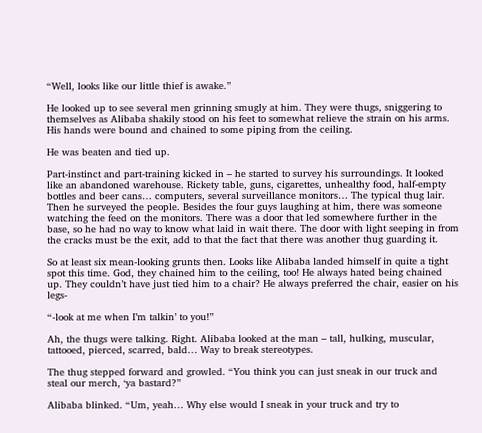“Well, looks like our little thief is awake.”

He looked up to see several men grinning smugly at him. They were thugs, sniggering to themselves as Alibaba shakily stood on his feet to somewhat relieve the strain on his arms. His hands were bound and chained to some piping from the ceiling.

He was beaten and tied up.

Part-instinct and part-training kicked in – he started to survey his surroundings. It looked like an abandoned warehouse. Rickety table, guns, cigarettes, unhealthy food, half-empty bottles and beer cans… computers, several surveillance monitors… The typical thug lair. Then he surveyed the people. Besides the four guys laughing at him, there was someone watching the feed on the monitors. There was a door that led somewhere further in the base, so he had no way to know what laid in wait there. The door with light seeping in from the cracks must be the exit, add to that the fact that there was another thug guarding it.

So at least six mean-looking grunts then. Looks like Alibaba landed himself in quite a tight spot this time. God, they chained him to the ceiling, too! He always hated being chained up. They couldn’t have just tied him to a chair? He always preferred the chair, easier on his legs-

“-look at me when I’m talkin’ to you!”

Ah, the thugs were talking. Right. Alibaba looked at the man – tall, hulking, muscular, tattooed, pierced, scarred, bald… Way to break stereotypes.

The thug stepped forward and growled. “You think you can just sneak in our truck and steal our merch, ‘ya bastard?”

Alibaba blinked. “Um, yeah… Why else would I sneak in your truck and try to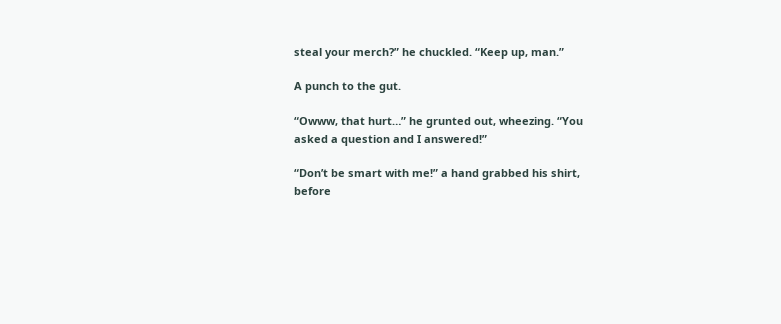steal your merch?” he chuckled. “Keep up, man.”

A punch to the gut.

“Owww, that hurt…” he grunted out, wheezing. “You asked a question and I answered!”

“Don’t be smart with me!” a hand grabbed his shirt, before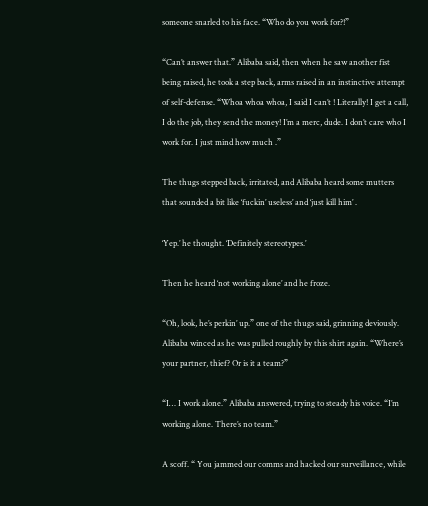someone snarled to his face. “Who do you work for?!”

“Can’t answer that.” Alibaba said, then when he saw another fist being raised, he took a step back, arms raised in an instinctive attempt of self-defense. “Whoa whoa whoa, I said I can’t ! Literally! I get a call, I do the job, they send the money! I’m a merc, dude. I don’t care who I work for. I just mind how much .”

The thugs stepped back, irritated, and Alibaba heard some mutters that sounded a bit like ‘fuckin’ useless’ and ‘just kill him’ .

‘Yep.’ he thought. ‘Definitely stereotypes.’

Then he heard ‘not working alone’ and he froze.

“Oh, look, he’s perkin’ up.” one of the thugs said, grinning deviously. Alibaba winced as he was pulled roughly by this shirt again. “Where’s your partner, thief? Or is it a team?”

“I… I work alone.” Alibaba answered, trying to steady his voice. “I’m working alone. There’s no team.”

A scoff. “ You jammed our comms and hacked our surveillance, while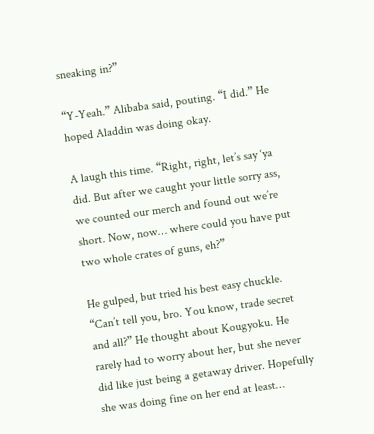sneaking in?”

“Y-Yeah.” Alibaba said, pouting. “I did.” He hoped Aladdin was doing okay.

A laugh this time. “Right, right, let’s say ‘ya did. But after we caught your little sorry ass, we counted our merch and found out we’re short. Now, now… where could you have put two whole crates of guns, eh?”

He gulped, but tried his best easy chuckle. “Can’t tell you, bro. You know, trade secret and all?” He thought about Kougyoku. He rarely had to worry about her, but she never did like just being a getaway driver. Hopefully she was doing fine on her end at least…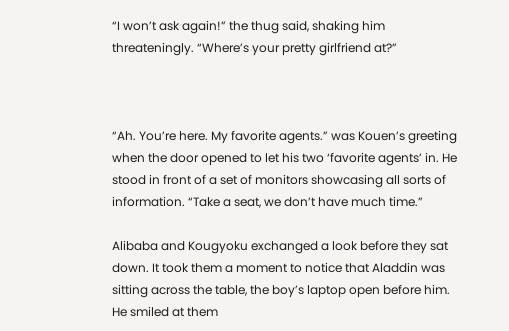“I won’t ask again!” the thug said, shaking him threateningly. “Where’s your pretty girlfriend at?”



“Ah. You’re here. My favorite agents.” was Kouen’s greeting when the door opened to let his two ‘favorite agents’ in. He stood in front of a set of monitors showcasing all sorts of information. “Take a seat, we don’t have much time.”

Alibaba and Kougyoku exchanged a look before they sat down. It took them a moment to notice that Aladdin was sitting across the table, the boy’s laptop open before him. He smiled at them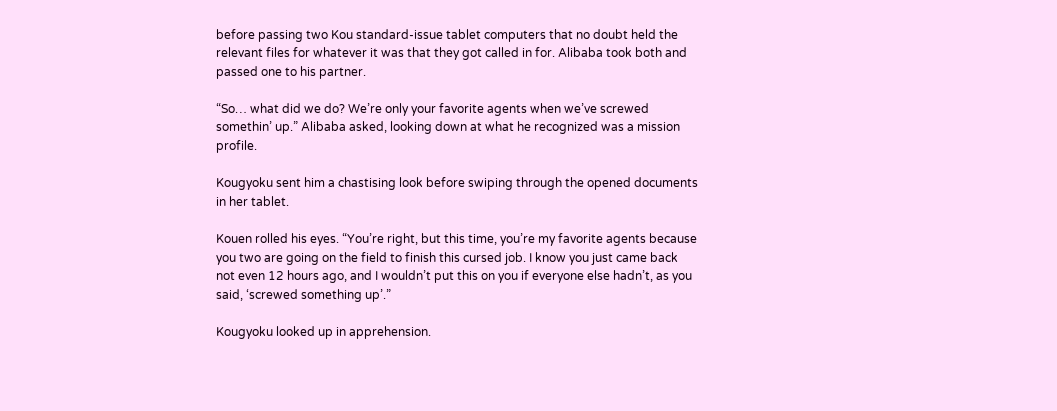before passing two Kou standard-issue tablet computers that no doubt held the relevant files for whatever it was that they got called in for. Alibaba took both and passed one to his partner.

“So… what did we do? We’re only your favorite agents when we’ve screwed somethin’ up.” Alibaba asked, looking down at what he recognized was a mission profile.

Kougyoku sent him a chastising look before swiping through the opened documents in her tablet.

Kouen rolled his eyes. “You’re right, but this time, you’re my favorite agents because you two are going on the field to finish this cursed job. I know you just came back not even 12 hours ago, and I wouldn’t put this on you if everyone else hadn’t, as you said, ‘screwed something up’.”

Kougyoku looked up in apprehension.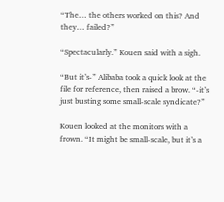“The… the others worked on this? And they… failed?”

“Spectacularly.” Kouen said with a sigh.

“But it’s-” Alibaba took a quick look at the file for reference, then raised a brow. “-it’s just busting some small-scale syndicate?”

Kouen looked at the monitors with a frown. “It might be small-scale, but it’s a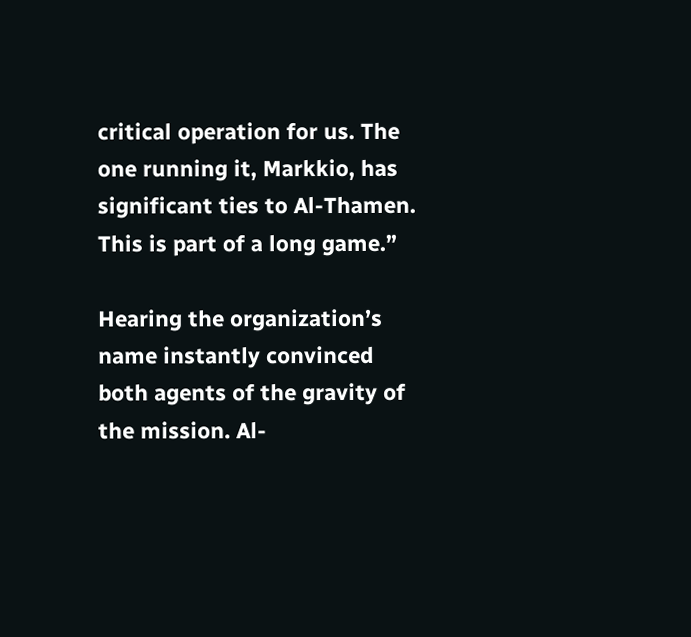critical operation for us. The one running it, Markkio, has significant ties to Al-Thamen. This is part of a long game.”

Hearing the organization’s name instantly convinced both agents of the gravity of the mission. Al-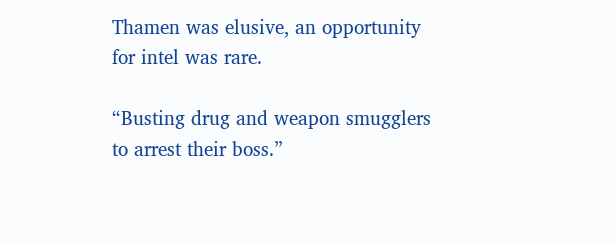Thamen was elusive, an opportunity for intel was rare.

“Busting drug and weapon smugglers to arrest their boss.”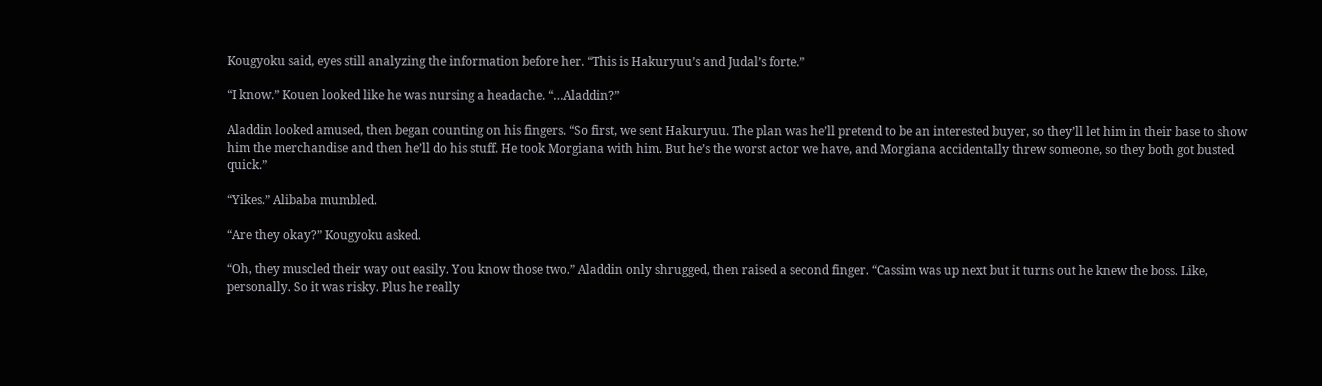Kougyoku said, eyes still analyzing the information before her. “This is Hakuryuu’s and Judal’s forte.”

“I know.” Kouen looked like he was nursing a headache. “…Aladdin?”

Aladdin looked amused, then began counting on his fingers. “So first, we sent Hakuryuu. The plan was he’ll pretend to be an interested buyer, so they’ll let him in their base to show him the merchandise and then he’ll do his stuff. He took Morgiana with him. But he’s the worst actor we have, and Morgiana accidentally threw someone, so they both got busted quick.”

“Yikes.” Alibaba mumbled.

“Are they okay?” Kougyoku asked.

“Oh, they muscled their way out easily. You know those two.” Aladdin only shrugged, then raised a second finger. “Cassim was up next but it turns out he knew the boss. Like, personally. So it was risky. Plus he really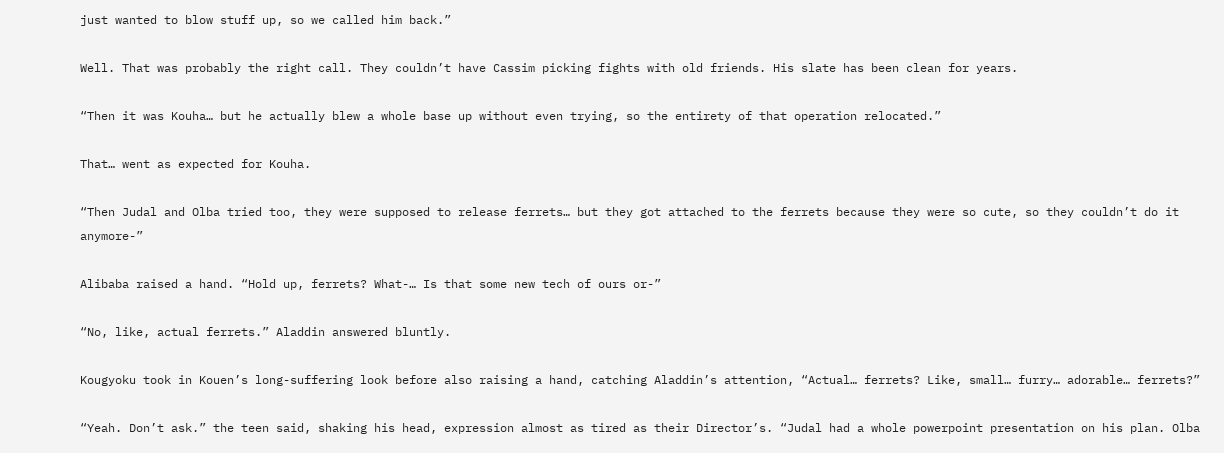just wanted to blow stuff up, so we called him back.”

Well. That was probably the right call. They couldn’t have Cassim picking fights with old friends. His slate has been clean for years.

“Then it was Kouha… but he actually blew a whole base up without even trying, so the entirety of that operation relocated.”

That… went as expected for Kouha.

“Then Judal and Olba tried too, they were supposed to release ferrets… but they got attached to the ferrets because they were so cute, so they couldn’t do it anymore-”

Alibaba raised a hand. “Hold up, ferrets? What-… Is that some new tech of ours or-”

“No, like, actual ferrets.” Aladdin answered bluntly.

Kougyoku took in Kouen’s long-suffering look before also raising a hand, catching Aladdin’s attention, “Actual… ferrets? Like, small… furry… adorable… ferrets?”

“Yeah. Don’t ask.” the teen said, shaking his head, expression almost as tired as their Director’s. “Judal had a whole powerpoint presentation on his plan. Olba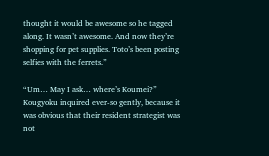thought it would be awesome so he tagged along. It wasn’t awesome. And now they’re shopping for pet supplies. Toto’s been posting selfies with the ferrets.”

“Um… May I ask… where’s Koumei?” Kougyoku inquired ever-so gently, because it was obvious that their resident strategist was not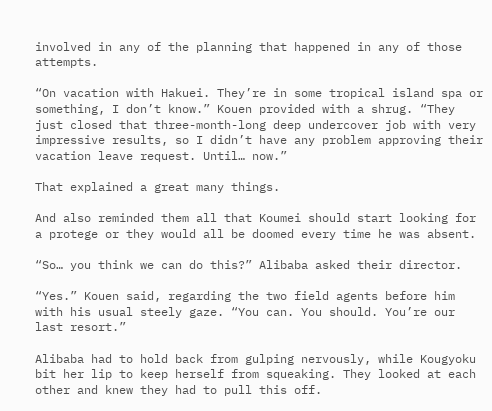involved in any of the planning that happened in any of those attempts.

“On vacation with Hakuei. They’re in some tropical island spa or something, I don’t know.” Kouen provided with a shrug. “They just closed that three-month-long deep undercover job with very impressive results, so I didn’t have any problem approving their vacation leave request. Until… now.”

That explained a great many things.

And also reminded them all that Koumei should start looking for a protege or they would all be doomed every time he was absent.

“So… you think we can do this?” Alibaba asked their director.

“Yes.” Kouen said, regarding the two field agents before him with his usual steely gaze. “You can. You should. You’re our last resort.”

Alibaba had to hold back from gulping nervously, while Kougyoku bit her lip to keep herself from squeaking. They looked at each other and knew they had to pull this off.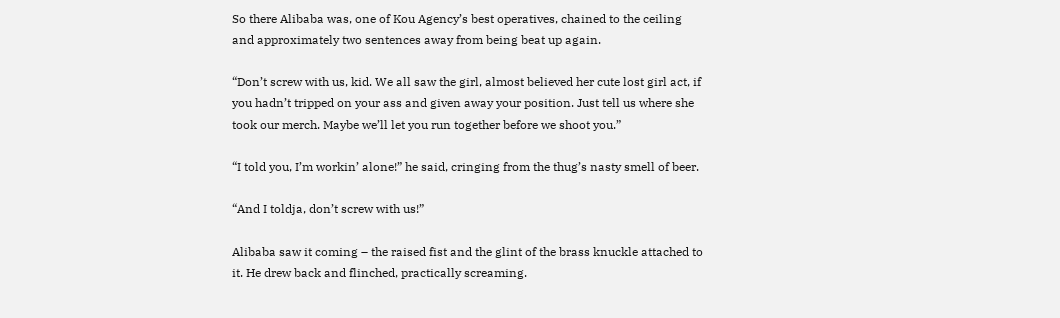So there Alibaba was, one of Kou Agency’s best operatives, chained to the ceiling and approximately two sentences away from being beat up again.

“Don’t screw with us, kid. We all saw the girl, almost believed her cute lost girl act, if you hadn’t tripped on your ass and given away your position. Just tell us where she took our merch. Maybe we’ll let you run together before we shoot you.”

“I told you, I’m workin’ alone!” he said, cringing from the thug’s nasty smell of beer.

“And I toldja, don’t screw with us!”

Alibaba saw it coming – the raised fist and the glint of the brass knuckle attached to it. He drew back and flinched, practically screaming.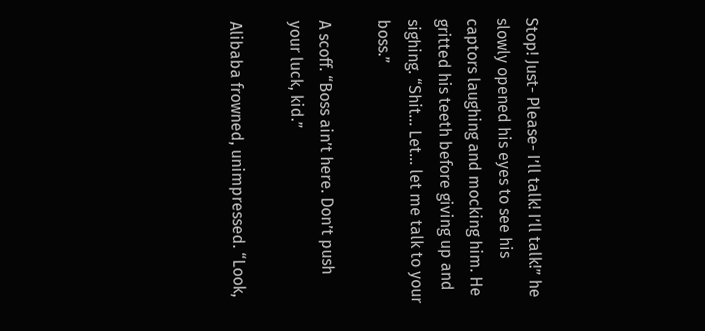Stop! Just- Please- I’ll talk! I’ll talk!” he slowly opened his eyes to see his captors laughing and mocking him. He gritted his teeth before giving up and sighing. “Shit… Let… let me talk to your boss.”

A scoff. “Boss ain’t here. Don’t push your luck, kid.”

Alibaba frowned, unimpressed. “Look,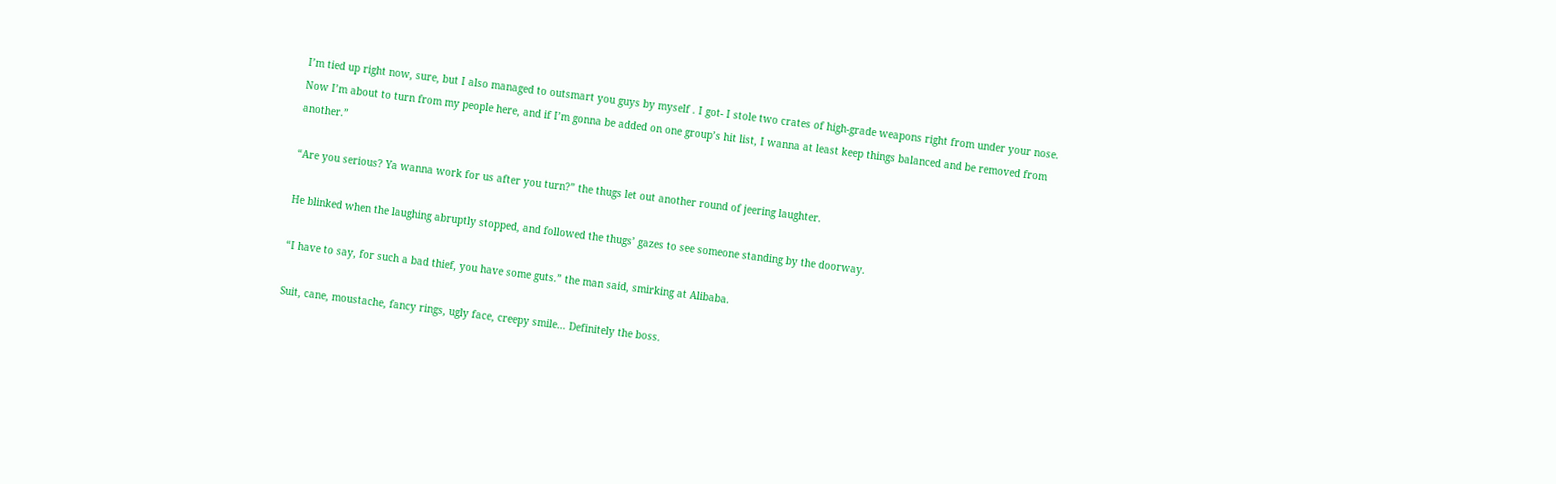I’m tied up right now, sure, but I also managed to outsmart you guys by myself . I got- I stole two crates of high-grade weapons right from under your nose. Now I’m about to turn from my people here, and if I’m gonna be added on one group’s hit list, I wanna at least keep things balanced and be removed from another.”

“Are you serious? Ya wanna work for us after you turn?” the thugs let out another round of jeering laughter.

He blinked when the laughing abruptly stopped, and followed the thugs’ gazes to see someone standing by the doorway.

“I have to say, for such a bad thief, you have some guts.” the man said, smirking at Alibaba.

Suit, cane, moustache, fancy rings, ugly face, creepy smile… Definitely the boss.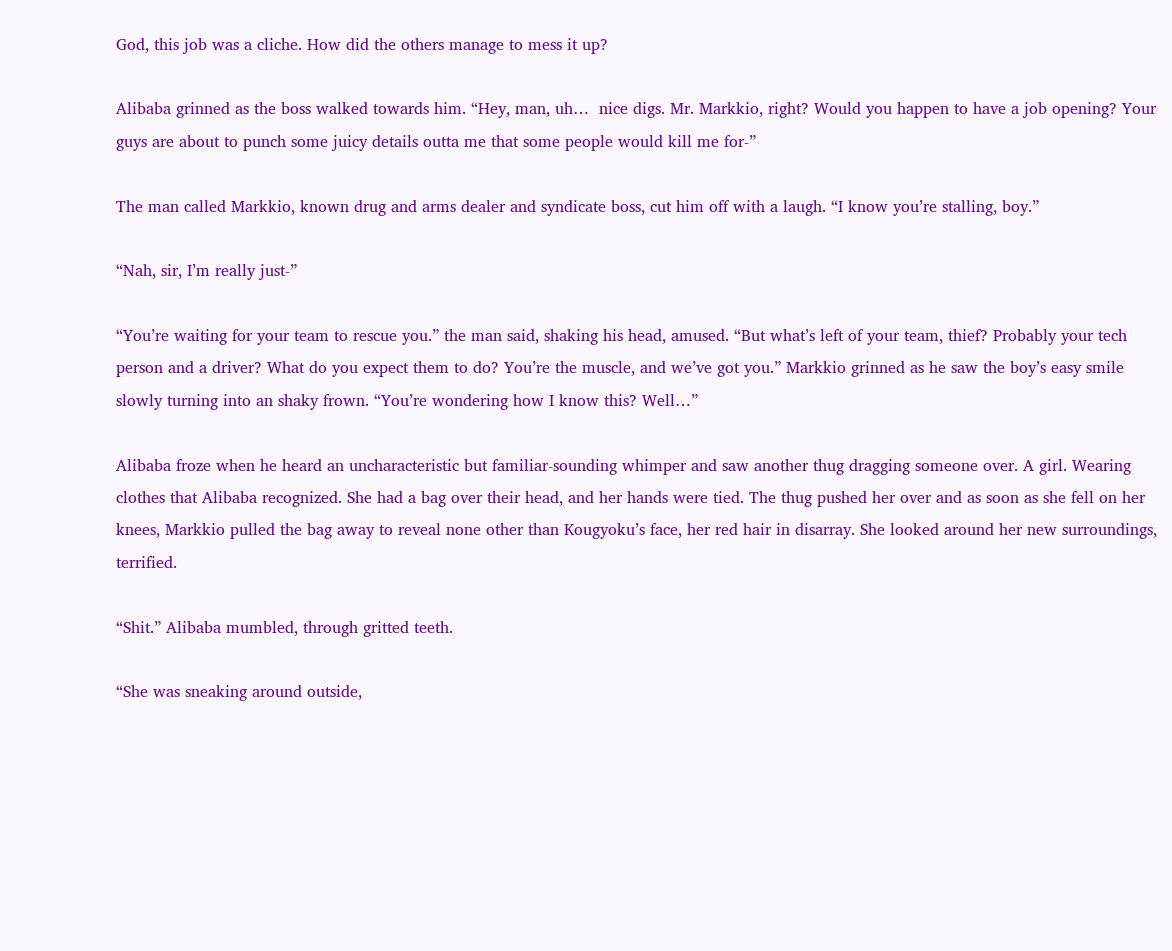God, this job was a cliche. How did the others manage to mess it up?

Alibaba grinned as the boss walked towards him. “Hey, man, uh…  nice digs. Mr. Markkio, right? Would you happen to have a job opening? Your guys are about to punch some juicy details outta me that some people would kill me for-”

The man called Markkio, known drug and arms dealer and syndicate boss, cut him off with a laugh. “I know you’re stalling, boy.”

“Nah, sir, I’m really just-”

“You’re waiting for your team to rescue you.” the man said, shaking his head, amused. “But what’s left of your team, thief? Probably your tech person and a driver? What do you expect them to do? You’re the muscle, and we’ve got you.” Markkio grinned as he saw the boy’s easy smile slowly turning into an shaky frown. “You’re wondering how I know this? Well…”

Alibaba froze when he heard an uncharacteristic but familiar-sounding whimper and saw another thug dragging someone over. A girl. Wearing clothes that Alibaba recognized. She had a bag over their head, and her hands were tied. The thug pushed her over and as soon as she fell on her knees, Markkio pulled the bag away to reveal none other than Kougyoku’s face, her red hair in disarray. She looked around her new surroundings, terrified.

“Shit.” Alibaba mumbled, through gritted teeth.

“She was sneaking around outside,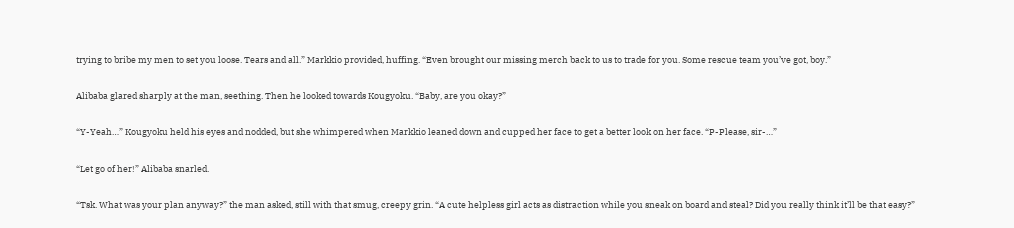trying to bribe my men to set you loose. Tears and all.” Markkio provided, huffing. “Even brought our missing merch back to us to trade for you. Some rescue team you’ve got, boy.”

Alibaba glared sharply at the man, seething. Then he looked towards Kougyoku. “Baby, are you okay?”

“Y-Yeah…” Kougyoku held his eyes and nodded, but she whimpered when Markkio leaned down and cupped her face to get a better look on her face. “P-Please, sir-…”

“Let go of her!” Alibaba snarled.

“Tsk. What was your plan anyway?” the man asked, still with that smug, creepy grin. “A cute helpless girl acts as distraction while you sneak on board and steal? Did you really think it’ll be that easy?”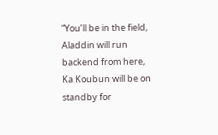“You’ll be in the field, Aladdin will run backend from here, Ka Koubun will be on standby for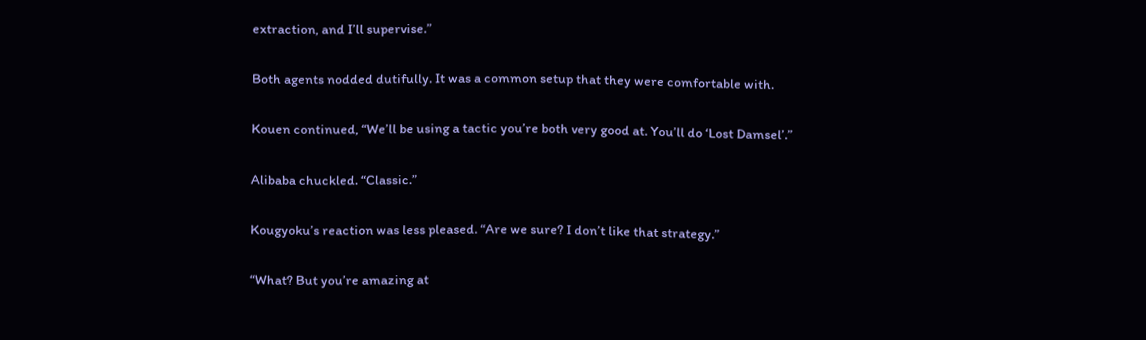extraction, and I’ll supervise.”

Both agents nodded dutifully. It was a common setup that they were comfortable with.

Kouen continued, “We’ll be using a tactic you’re both very good at. You’ll do ‘Lost Damsel’.”

Alibaba chuckled. “Classic.”

Kougyoku’s reaction was less pleased. “Are we sure? I don’t like that strategy.”

“What? But you’re amazing at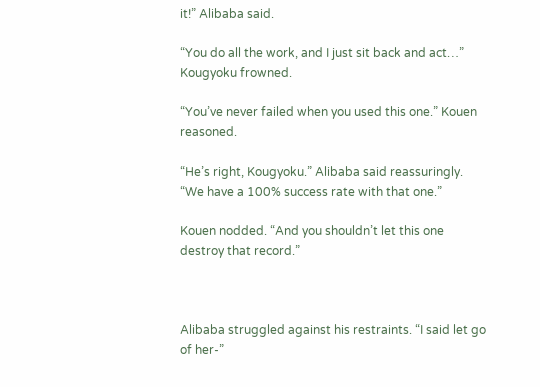it!” Alibaba said.

“You do all the work, and I just sit back and act…” Kougyoku frowned.

“You’ve never failed when you used this one.” Kouen reasoned.

“He’s right, Kougyoku.” Alibaba said reassuringly. “We have a 100% success rate with that one.”

Kouen nodded. “And you shouldn’t let this one destroy that record.”



Alibaba struggled against his restraints. “I said let go of her-”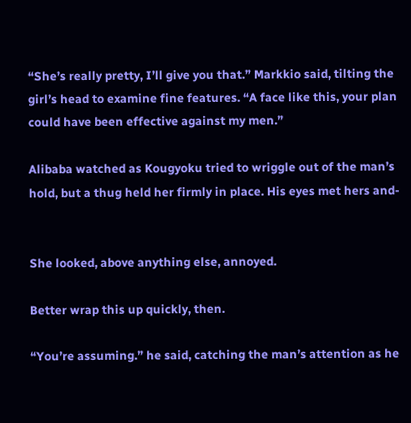“She’s really pretty, I’ll give you that.” Markkio said, tilting the girl’s head to examine fine features. “A face like this, your plan could have been effective against my men.”

Alibaba watched as Kougyoku tried to wriggle out of the man’s hold, but a thug held her firmly in place. His eyes met hers and-


She looked, above anything else, annoyed.

Better wrap this up quickly, then.

“You’re assuming.” he said, catching the man’s attention as he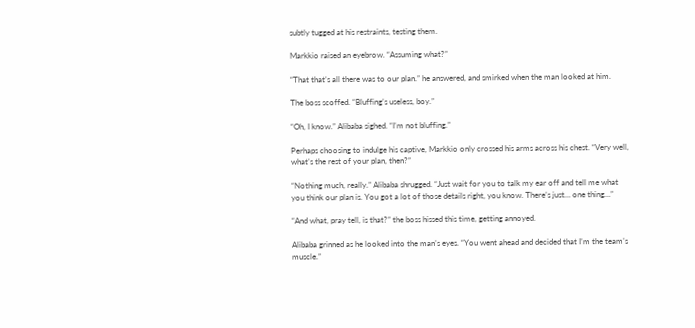subtly tugged at his restraints, testing them.

Markkio raised an eyebrow. “Assuming what?”

“That that’s all there was to our plan.” he answered, and smirked when the man looked at him.

The boss scoffed. “Bluffing’s useless, boy.”

“Oh, I know.” Alibaba sighed. “I’m not bluffing.”

Perhaps choosing to indulge his captive, Markkio only crossed his arms across his chest. “Very well, what’s the rest of your plan, then?”

“Nothing much, really.” Alibaba shrugged. “Just wait for you to talk my ear off and tell me what you think our plan is. You got a lot of those details right, you know. There’s just… one thing…”

“And what, pray tell, is that?” the boss hissed this time, getting annoyed.

Alibaba grinned as he looked into the man’s eyes. “You went ahead and decided that I’m the team’s muscle.”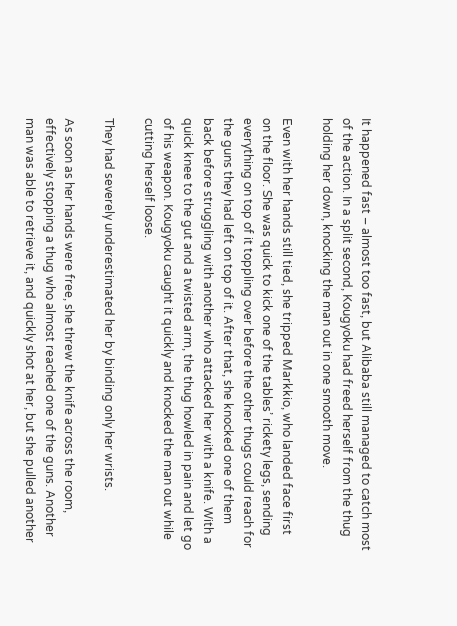It happened fast – almost too fast, but Alibaba still managed to catch most of the action. In a split second, Kougyoku had freed herself from the thug holding her down, knocking the man out in one smooth move.

Even with her hands still tied, she tripped Markkio, who landed face first on the floor. She was quick to kick one of the tables’ rickety legs, sending everything on top of it toppling over before the other thugs could reach for the guns they had left on top of it. After that, she knocked one of them back before struggling with another who attacked her with a knife. With a quick knee to the gut and a twisted arm, the thug howled in pain and let go of his weapon. Kougyoku caught it quickly and knocked the man out while cutting herself loose.

They had severely underestimated her by binding only her wrists.

As soon as her hands were free, she threw the knife across the room, effectively stopping a thug who almost reached one of the guns. Another man was able to retrieve it, and quickly shot at her, but she pulled another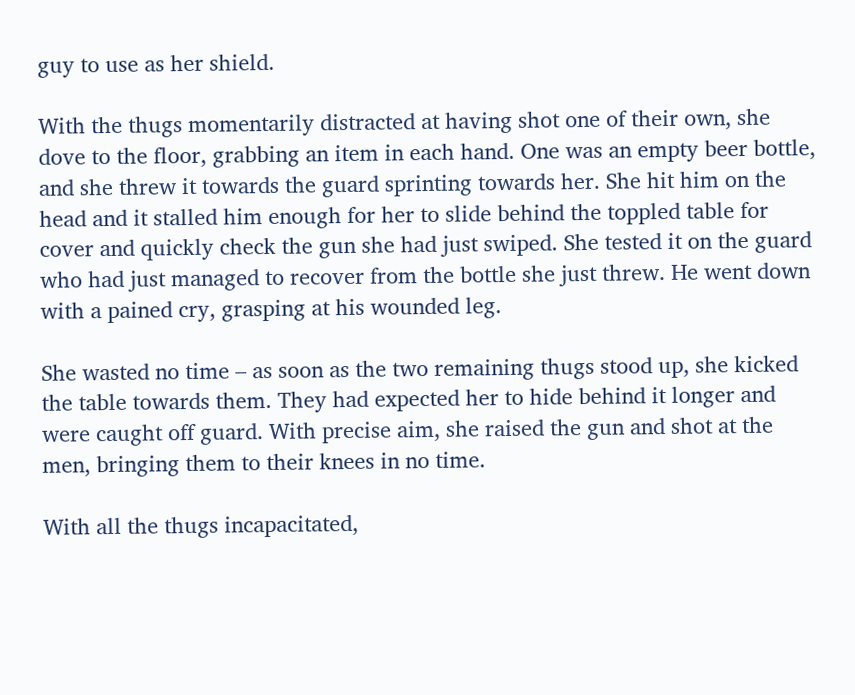guy to use as her shield.

With the thugs momentarily distracted at having shot one of their own, she dove to the floor, grabbing an item in each hand. One was an empty beer bottle, and she threw it towards the guard sprinting towards her. She hit him on the head and it stalled him enough for her to slide behind the toppled table for cover and quickly check the gun she had just swiped. She tested it on the guard who had just managed to recover from the bottle she just threw. He went down with a pained cry, grasping at his wounded leg.

She wasted no time – as soon as the two remaining thugs stood up, she kicked the table towards them. They had expected her to hide behind it longer and were caught off guard. With precise aim, she raised the gun and shot at the men, bringing them to their knees in no time.

With all the thugs incapacitated,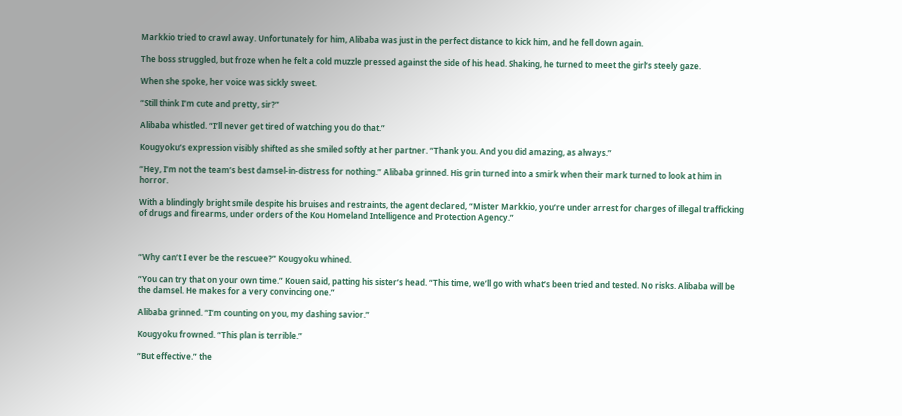Markkio tried to crawl away. Unfortunately for him, Alibaba was just in the perfect distance to kick him, and he fell down again.

The boss struggled, but froze when he felt a cold muzzle pressed against the side of his head. Shaking, he turned to meet the girl’s steely gaze.

When she spoke, her voice was sickly sweet.

“Still think I’m cute and pretty, sir?”

Alibaba whistled. “I’ll never get tired of watching you do that.”

Kougyoku’s expression visibly shifted as she smiled softly at her partner. “Thank you. And you did amazing, as always.”

“Hey, I’m not the team’s best damsel-in-distress for nothing.” Alibaba grinned. His grin turned into a smirk when their mark turned to look at him in horror.

With a blindingly bright smile despite his bruises and restraints, the agent declared, “Mister Markkio, you’re under arrest for charges of illegal trafficking of drugs and firearms, under orders of the Kou Homeland Intelligence and Protection Agency.”



“Why can’t I ever be the rescuee?” Kougyoku whined.

“You can try that on your own time.” Kouen said, patting his sister’s head. “This time, we’ll go with what’s been tried and tested. No risks. Alibaba will be the damsel. He makes for a very convincing one.”

Alibaba grinned. “I’m counting on you, my dashing savior.”

Kougyoku frowned. “This plan is terrible.”

“But effective.” the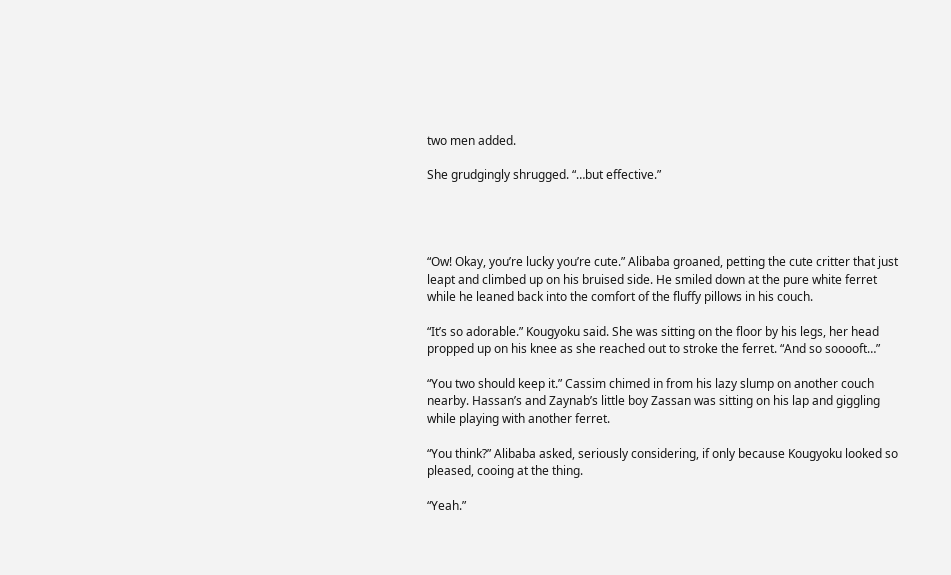two men added.

She grudgingly shrugged. “…but effective.”




“Ow! Okay, you’re lucky you’re cute.” Alibaba groaned, petting the cute critter that just leapt and climbed up on his bruised side. He smiled down at the pure white ferret while he leaned back into the comfort of the fluffy pillows in his couch.

“It’s so adorable.” Kougyoku said. She was sitting on the floor by his legs, her head propped up on his knee as she reached out to stroke the ferret. “And so sooooft…”

“You two should keep it.” Cassim chimed in from his lazy slump on another couch nearby. Hassan’s and Zaynab’s little boy Zassan was sitting on his lap and giggling while playing with another ferret.

“You think?” Alibaba asked, seriously considering, if only because Kougyoku looked so pleased, cooing at the thing.

“Yeah.”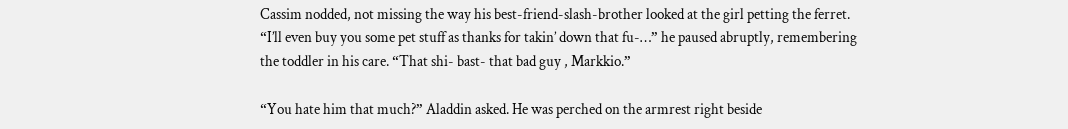Cassim nodded, not missing the way his best-friend-slash-brother looked at the girl petting the ferret. “I’ll even buy you some pet stuff as thanks for takin’ down that fu-…” he paused abruptly, remembering the toddler in his care. “That shi- bast- that bad guy , Markkio.”

“You hate him that much?” Aladdin asked. He was perched on the armrest right beside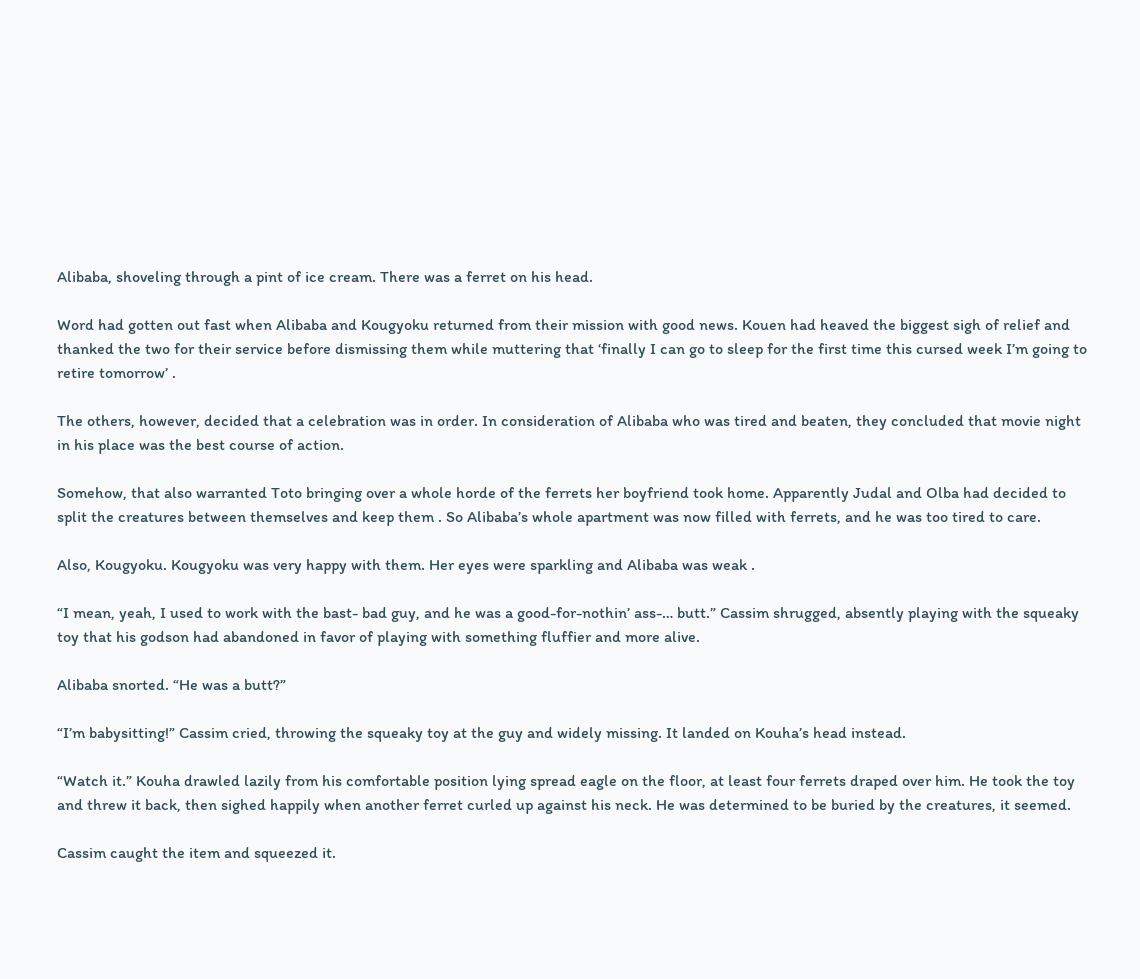Alibaba, shoveling through a pint of ice cream. There was a ferret on his head.

Word had gotten out fast when Alibaba and Kougyoku returned from their mission with good news. Kouen had heaved the biggest sigh of relief and thanked the two for their service before dismissing them while muttering that ‘finally I can go to sleep for the first time this cursed week I’m going to retire tomorrow’ .

The others, however, decided that a celebration was in order. In consideration of Alibaba who was tired and beaten, they concluded that movie night in his place was the best course of action.

Somehow, that also warranted Toto bringing over a whole horde of the ferrets her boyfriend took home. Apparently Judal and Olba had decided to split the creatures between themselves and keep them . So Alibaba’s whole apartment was now filled with ferrets, and he was too tired to care.

Also, Kougyoku. Kougyoku was very happy with them. Her eyes were sparkling and Alibaba was weak .

“I mean, yeah, I used to work with the bast- bad guy, and he was a good-for-nothin’ ass-… butt.” Cassim shrugged, absently playing with the squeaky toy that his godson had abandoned in favor of playing with something fluffier and more alive.

Alibaba snorted. “He was a butt?”

“I’m babysitting!” Cassim cried, throwing the squeaky toy at the guy and widely missing. It landed on Kouha’s head instead.

“Watch it.” Kouha drawled lazily from his comfortable position lying spread eagle on the floor, at least four ferrets draped over him. He took the toy and threw it back, then sighed happily when another ferret curled up against his neck. He was determined to be buried by the creatures, it seemed.

Cassim caught the item and squeezed it.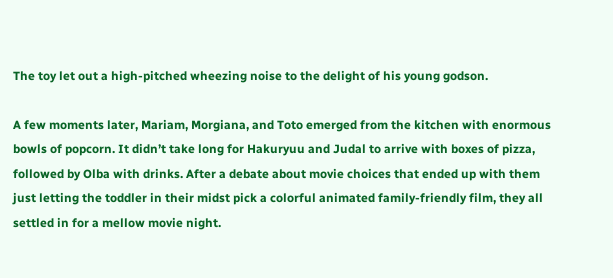The toy let out a high-pitched wheezing noise to the delight of his young godson.

A few moments later, Mariam, Morgiana, and Toto emerged from the kitchen with enormous bowls of popcorn. It didn’t take long for Hakuryuu and Judal to arrive with boxes of pizza, followed by Olba with drinks. After a debate about movie choices that ended up with them just letting the toddler in their midst pick a colorful animated family-friendly film, they all settled in for a mellow movie night.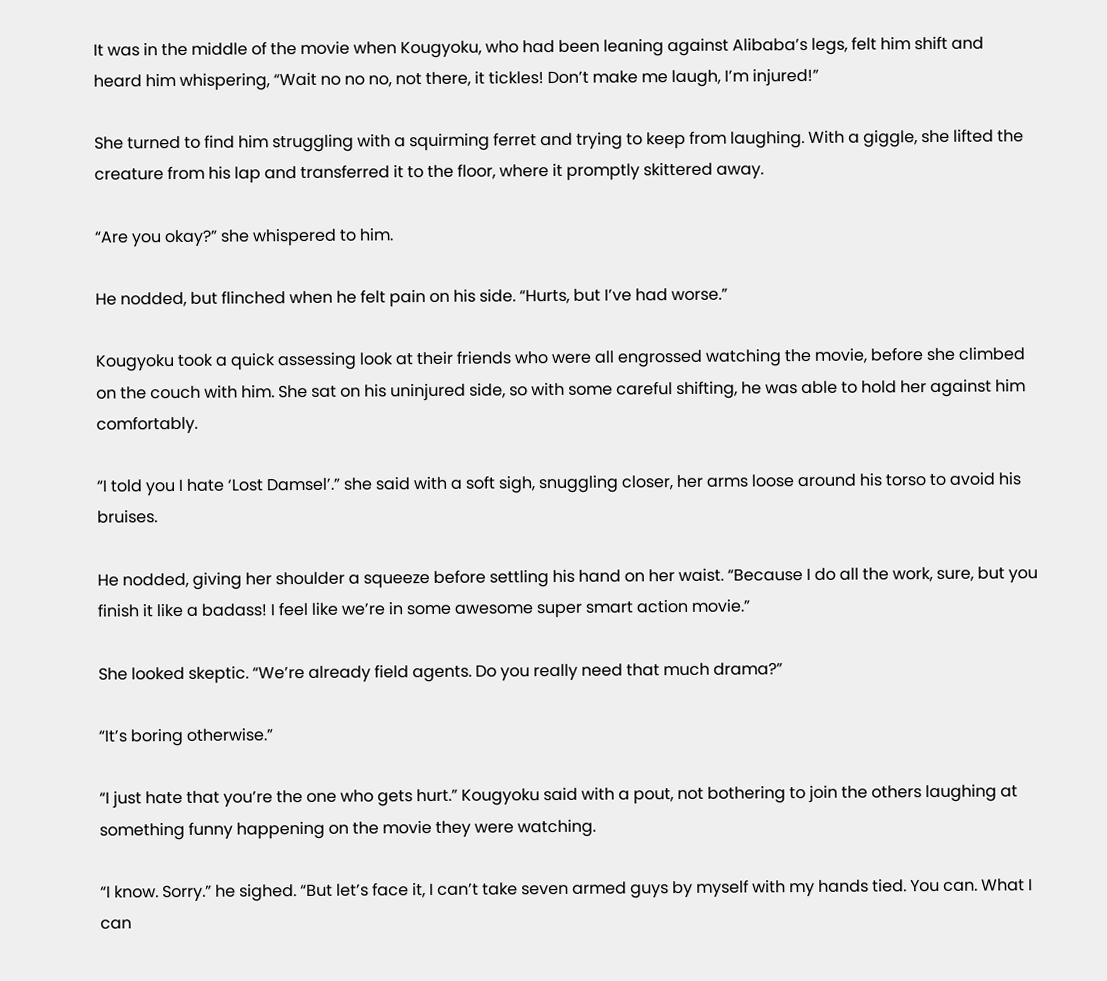It was in the middle of the movie when Kougyoku, who had been leaning against Alibaba’s legs, felt him shift and heard him whispering, “Wait no no no, not there, it tickles! Don’t make me laugh, I’m injured!”

She turned to find him struggling with a squirming ferret and trying to keep from laughing. With a giggle, she lifted the creature from his lap and transferred it to the floor, where it promptly skittered away.

“Are you okay?” she whispered to him.

He nodded, but flinched when he felt pain on his side. “Hurts, but I’ve had worse.”

Kougyoku took a quick assessing look at their friends who were all engrossed watching the movie, before she climbed on the couch with him. She sat on his uninjured side, so with some careful shifting, he was able to hold her against him comfortably.

“I told you I hate ‘Lost Damsel’.” she said with a soft sigh, snuggling closer, her arms loose around his torso to avoid his bruises.

He nodded, giving her shoulder a squeeze before settling his hand on her waist. “Because I do all the work, sure, but you finish it like a badass! I feel like we’re in some awesome super smart action movie.”

She looked skeptic. “We’re already field agents. Do you really need that much drama?”

“It’s boring otherwise.”

“I just hate that you’re the one who gets hurt.” Kougyoku said with a pout, not bothering to join the others laughing at something funny happening on the movie they were watching.

“I know. Sorry.” he sighed. “But let’s face it, I can’t take seven armed guys by myself with my hands tied. You can. What I can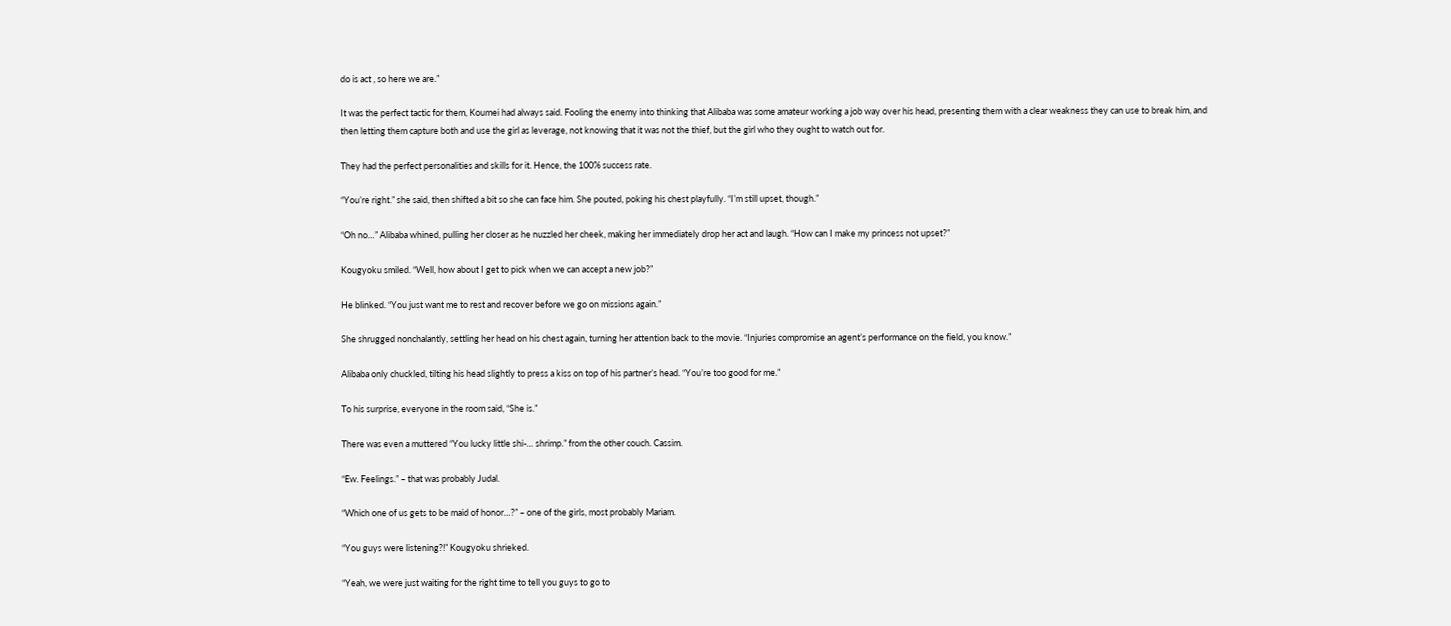do is act , so here we are.”

It was the perfect tactic for them, Koumei had always said. Fooling the enemy into thinking that Alibaba was some amateur working a job way over his head, presenting them with a clear weakness they can use to break him, and then letting them capture both and use the girl as leverage, not knowing that it was not the thief, but the girl who they ought to watch out for.

They had the perfect personalities and skills for it. Hence, the 100% success rate.

“You’re right.” she said, then shifted a bit so she can face him. She pouted, poking his chest playfully. “I’m still upset, though.”

“Oh no…” Alibaba whined, pulling her closer as he nuzzled her cheek, making her immediately drop her act and laugh. “How can I make my princess not upset?”

Kougyoku smiled. “Well, how about I get to pick when we can accept a new job?”

He blinked. “You just want me to rest and recover before we go on missions again.”

She shrugged nonchalantly, settling her head on his chest again, turning her attention back to the movie. “Injuries compromise an agent’s performance on the field, you know.”

Alibaba only chuckled, tilting his head slightly to press a kiss on top of his partner’s head. “You’re too good for me.”

To his surprise, everyone in the room said, “She is.”

There was even a muttered “You lucky little shi-… shrimp.” from the other couch. Cassim.

“Ew. Feelings.” – that was probably Judal.

“Which one of us gets to be maid of honor…?” – one of the girls, most probably Mariam.

“You guys were listening?!” Kougyoku shrieked.

“Yeah, we were just waiting for the right time to tell you guys to go to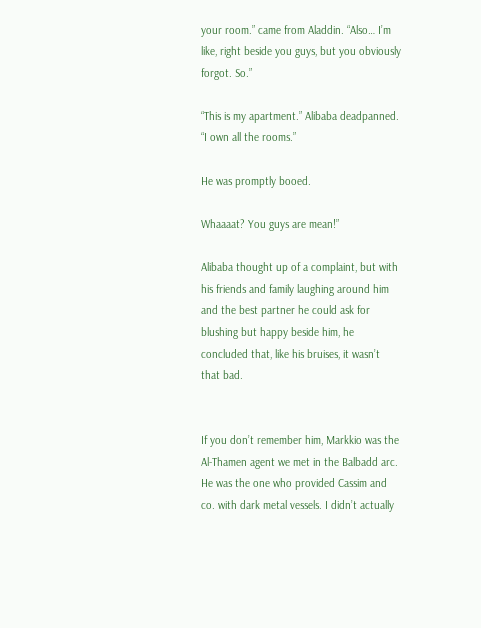your room.” came from Aladdin. “Also… I’m like, right beside you guys, but you obviously forgot. So.”

“This is my apartment.” Alibaba deadpanned. “I own all the rooms.”

He was promptly booed.

Whaaaat? You guys are mean!”

Alibaba thought up of a complaint, but with his friends and family laughing around him and the best partner he could ask for blushing but happy beside him, he concluded that, like his bruises, it wasn’t that bad.


If you don’t remember him, Markkio was the Al-Thamen agent we met in the Balbadd arc. He was the one who provided Cassim and co. with dark metal vessels. I didn’t actually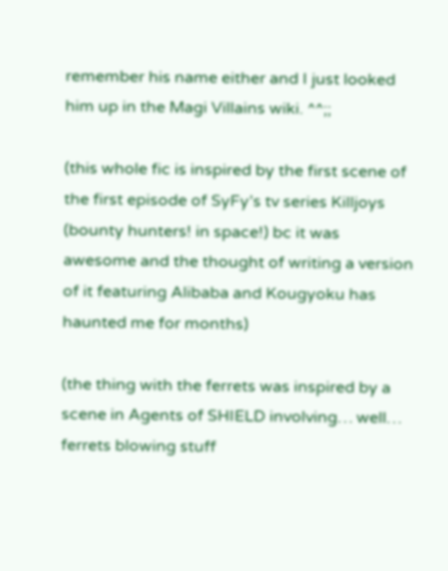remember his name either and I just looked him up in the Magi Villains wiki. ^^;;

(this whole fic is inspired by the first scene of the first episode of SyFy’s tv series Killjoys (bounty hunters! in space!) bc it was awesome and the thought of writing a version of it featuring Alibaba and Kougyoku has haunted me for months)

(the thing with the ferrets was inspired by a scene in Agents of SHIELD involving… well… ferrets blowing stuff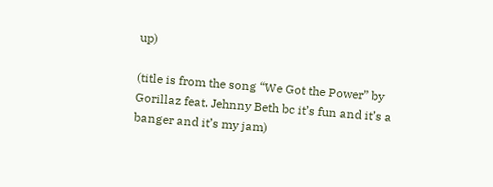up)

(title is from the song “We Got the Power” by Gorillaz feat. Jehnny Beth bc it’s fun and it’s a banger and it’s my jam)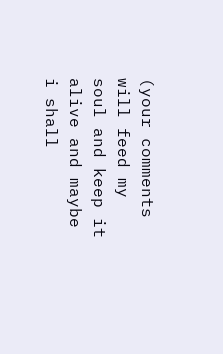(your comments will feed my soul and keep it alive and maybe i shall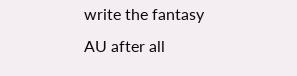write the fantasy AU after all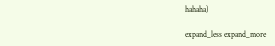hahaha)

expand_less expand_more